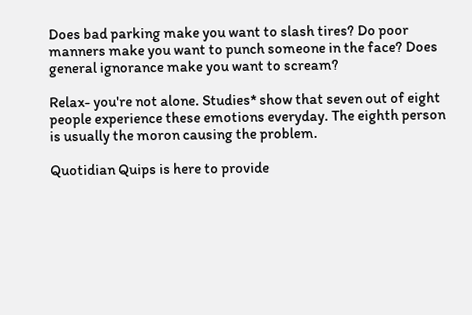Does bad parking make you want to slash tires? Do poor manners make you want to punch someone in the face? Does general ignorance make you want to scream?

Relax- you're not alone. Studies* show that seven out of eight people experience these emotions everyday. The eighth person is usually the moron causing the problem.

Quotidian Quips is here to provide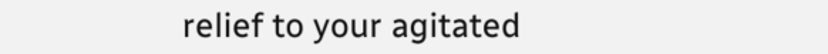relief to your agitated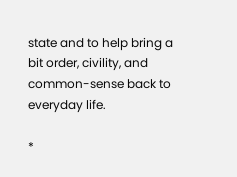state and to help bring a bit order, civility, and common-sense back to everyday life.

*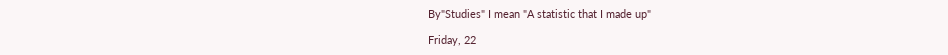By"Studies" I mean "A statistic that I made up"

Friday, 22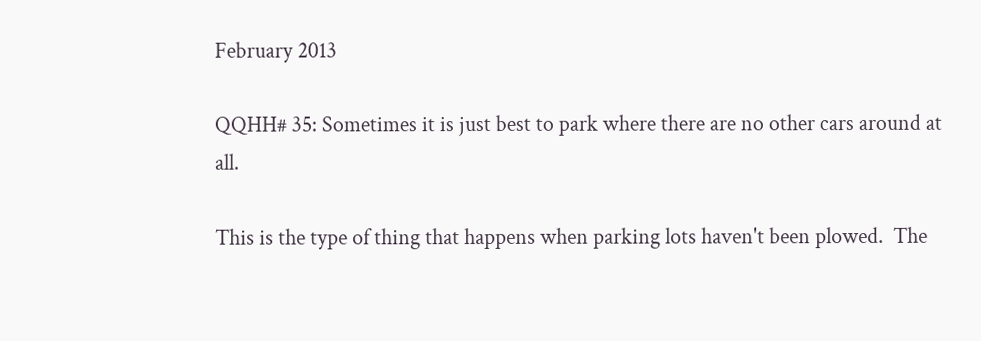February 2013

QQHH# 35: Sometimes it is just best to park where there are no other cars around at all.

This is the type of thing that happens when parking lots haven't been plowed.  The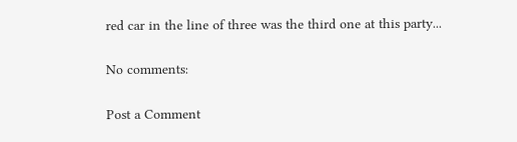red car in the line of three was the third one at this party...

No comments:

Post a Comment